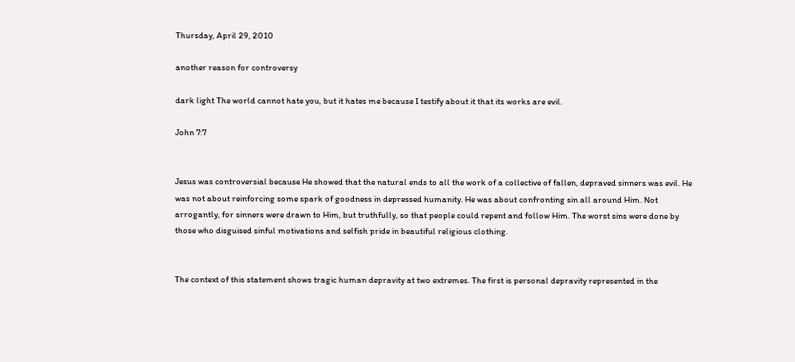Thursday, April 29, 2010

another reason for controversy

dark light The world cannot hate you, but it hates me because I testify about it that its works are evil.

John 7:7


Jesus was controversial because He showed that the natural ends to all the work of a collective of fallen, depraved sinners was evil. He was not about reinforcing some spark of goodness in depressed humanity. He was about confronting sin all around Him. Not arrogantly, for sinners were drawn to Him, but truthfully, so that people could repent and follow Him. The worst sins were done by those who disguised sinful motivations and selfish pride in beautiful religious clothing.


The context of this statement shows tragic human depravity at two extremes. The first is personal depravity represented in the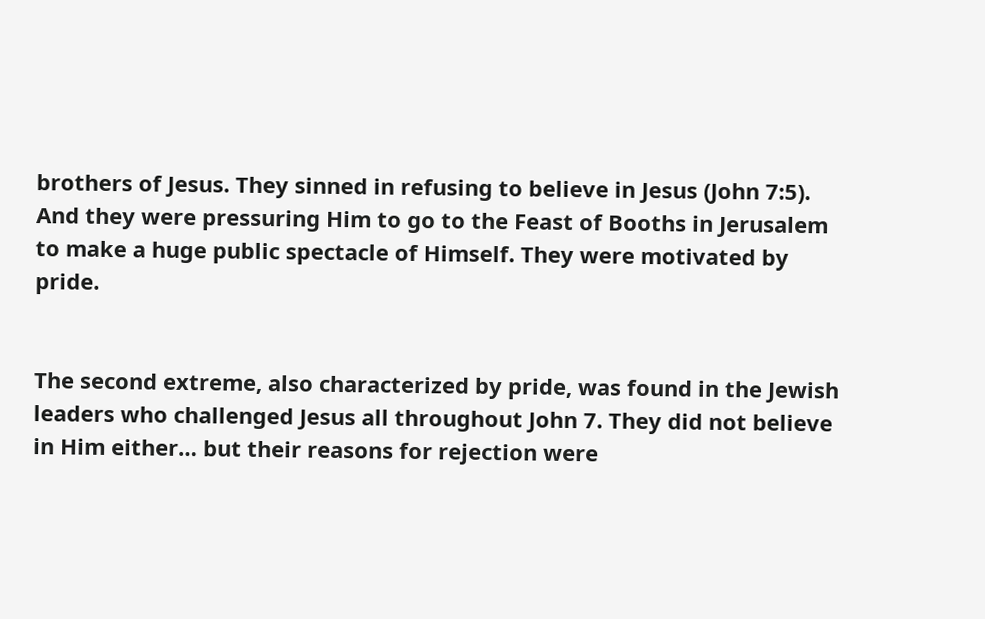brothers of Jesus. They sinned in refusing to believe in Jesus (John 7:5). And they were pressuring Him to go to the Feast of Booths in Jerusalem to make a huge public spectacle of Himself. They were motivated by pride.


The second extreme, also characterized by pride, was found in the Jewish leaders who challenged Jesus all throughout John 7. They did not believe in Him either… but their reasons for rejection were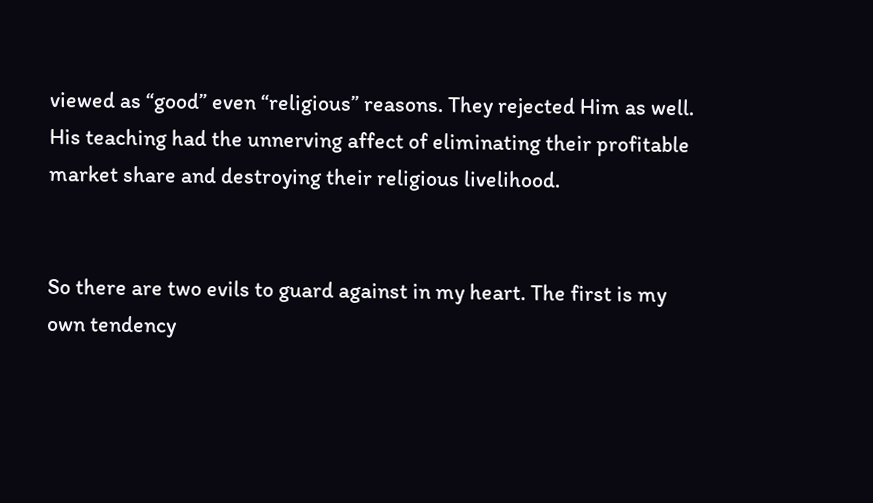viewed as “good” even “religious” reasons. They rejected Him as well. His teaching had the unnerving affect of eliminating their profitable market share and destroying their religious livelihood.


So there are two evils to guard against in my heart. The first is my own tendency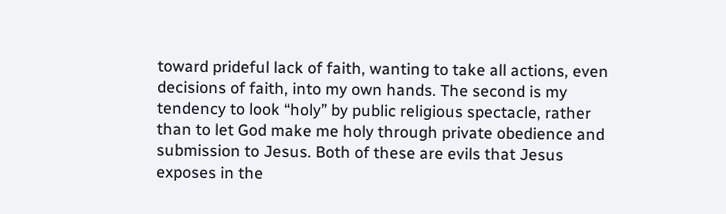toward prideful lack of faith, wanting to take all actions, even decisions of faith, into my own hands. The second is my tendency to look “holy” by public religious spectacle, rather than to let God make me holy through private obedience and submission to Jesus. Both of these are evils that Jesus exposes in the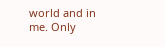world and in me. Only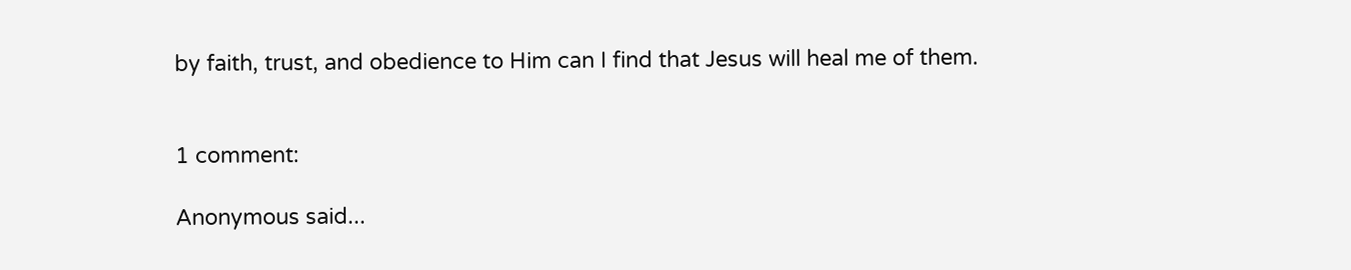by faith, trust, and obedience to Him can I find that Jesus will heal me of them.


1 comment:

Anonymous said...